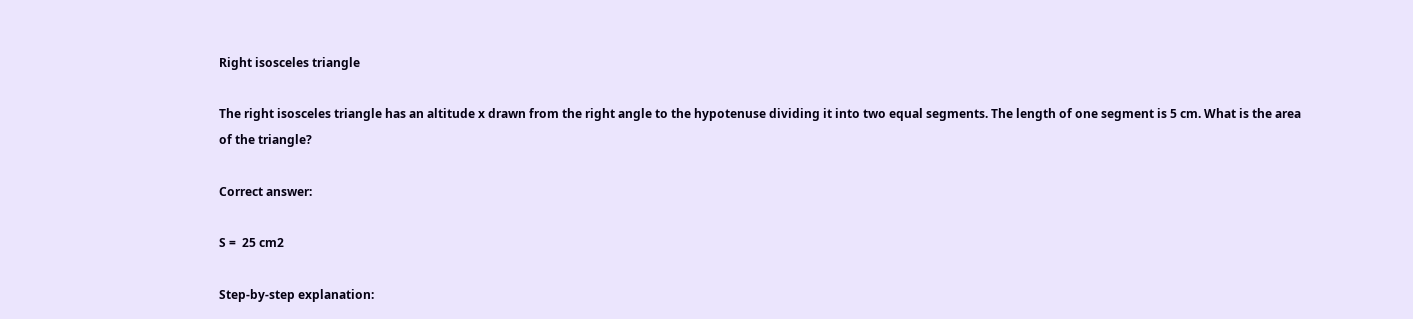Right isosceles triangle

The right isosceles triangle has an altitude x drawn from the right angle to the hypotenuse dividing it into two equal segments. The length of one segment is 5 cm. What is the area of the triangle?

Correct answer:

S =  25 cm2

Step-by-step explanation: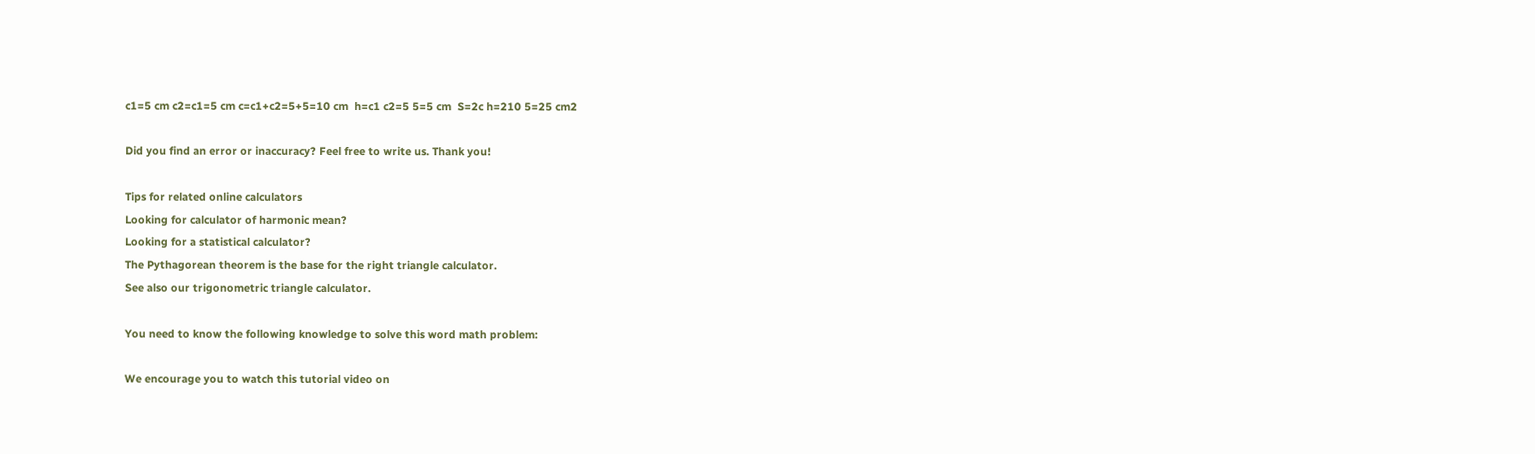c1=5 cm c2=c1=5 cm c=c1+c2=5+5=10 cm  h=c1 c2=5 5=5 cm  S=2c h=210 5=25 cm2

Did you find an error or inaccuracy? Feel free to write us. Thank you!

Tips for related online calculators
Looking for calculator of harmonic mean?
Looking for a statistical calculator?
The Pythagorean theorem is the base for the right triangle calculator.
See also our trigonometric triangle calculator.

You need to know the following knowledge to solve this word math problem:

We encourage you to watch this tutorial video on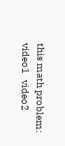this math problem: video1   video2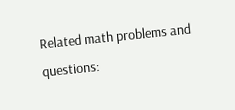Related math problems and questions: